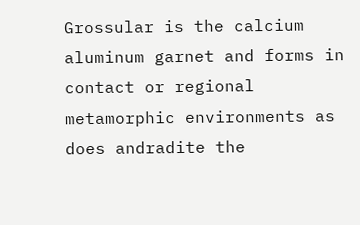Grossular is the calcium aluminum garnet and forms in contact or regional metamorphic environments as does andradite the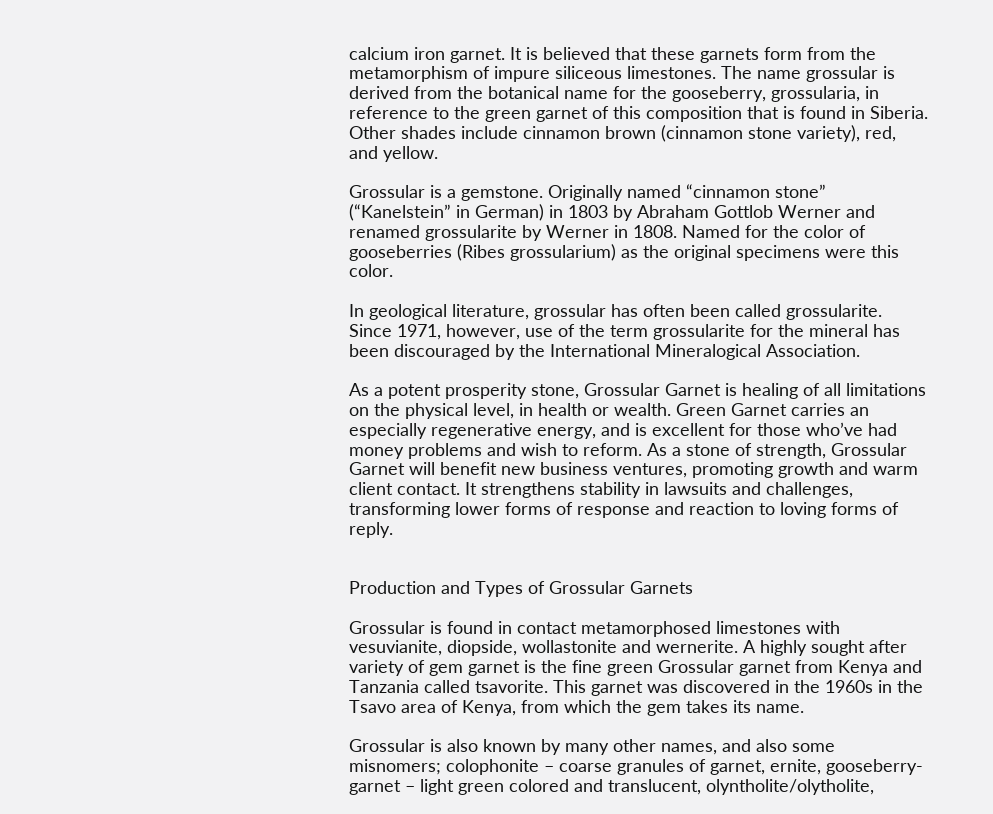calcium iron garnet. It is believed that these garnets form from the metamorphism of impure siliceous limestones. The name grossular is derived from the botanical name for the gooseberry, grossularia, in reference to the green garnet of this composition that is found in Siberia. Other shades include cinnamon brown (cinnamon stone variety), red, and yellow.

Grossular is a gemstone. Originally named “cinnamon stone” (“Kanelstein” in German) in 1803 by Abraham Gottlob Werner and renamed grossularite by Werner in 1808. Named for the color of gooseberries (Ribes grossularium) as the original specimens were this color.

In geological literature, grossular has often been called grossularite. Since 1971, however, use of the term grossularite for the mineral has been discouraged by the International Mineralogical Association.

As a potent prosperity stone, Grossular Garnet is healing of all limitations on the physical level, in health or wealth. Green Garnet carries an especially regenerative energy, and is excellent for those who’ve had money problems and wish to reform. As a stone of strength, Grossular Garnet will benefit new business ventures, promoting growth and warm client contact. It strengthens stability in lawsuits and challenges, transforming lower forms of response and reaction to loving forms of reply.


Production and Types of Grossular Garnets

Grossular is found in contact metamorphosed limestones with vesuvianite, diopside, wollastonite and wernerite. A highly sought after variety of gem garnet is the fine green Grossular garnet from Kenya and Tanzania called tsavorite. This garnet was discovered in the 1960s in the Tsavo area of Kenya, from which the gem takes its name.

Grossular is also known by many other names, and also some misnomers; colophonite – coarse granules of garnet, ernite, gooseberry-garnet – light green colored and translucent, olyntholite/olytholite,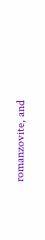romanzovite, and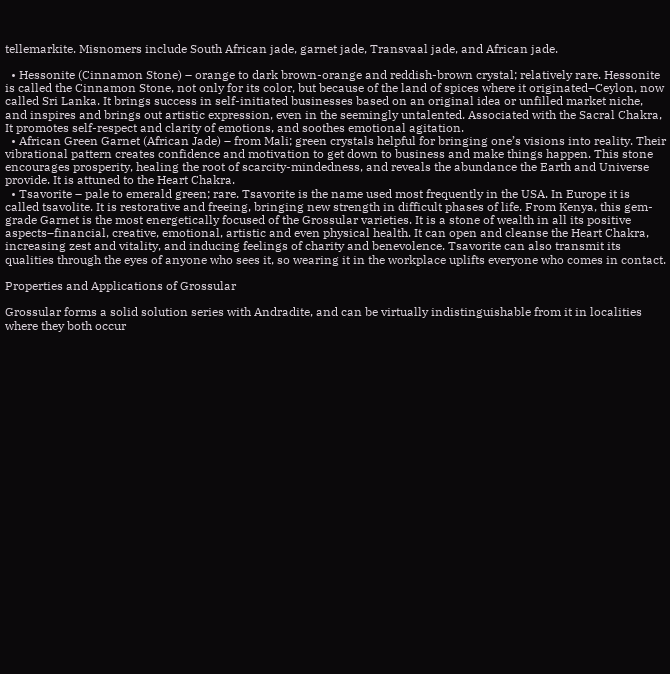tellemarkite. Misnomers include South African jade, garnet jade, Transvaal jade, and African jade.

  • Hessonite (Cinnamon Stone) – orange to dark brown-orange and reddish-brown crystal; relatively rare. Hessonite is called the Cinnamon Stone, not only for its color, but because of the land of spices where it originated–Ceylon, now called Sri Lanka. It brings success in self-initiated businesses based on an original idea or unfilled market niche, and inspires and brings out artistic expression, even in the seemingly untalented. Associated with the Sacral Chakra, It promotes self-respect and clarity of emotions, and soothes emotional agitation.
  • African Green Garnet (African Jade) – from Mali; green crystals helpful for bringing one’s visions into reality. Their vibrational pattern creates confidence and motivation to get down to business and make things happen. This stone encourages prosperity, healing the root of scarcity-mindedness, and reveals the abundance the Earth and Universe provide. It is attuned to the Heart Chakra.
  • Tsavorite – pale to emerald green; rare. Tsavorite is the name used most frequently in the USA. In Europe it is called tsavolite. It is restorative and freeing, bringing new strength in difficult phases of life. From Kenya, this gem-grade Garnet is the most energetically focused of the Grossular varieties. It is a stone of wealth in all its positive aspects–financial, creative, emotional, artistic and even physical health. It can open and cleanse the Heart Chakra, increasing zest and vitality, and inducing feelings of charity and benevolence. Tsavorite can also transmit its qualities through the eyes of anyone who sees it, so wearing it in the workplace uplifts everyone who comes in contact.

Properties and Applications of Grossular

Grossular forms a solid solution series with Andradite, and can be virtually indistinguishable from it in localities where they both occur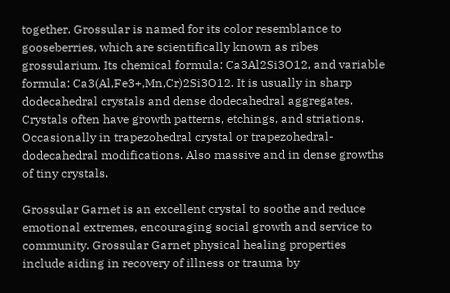together. Grossular is named for its color resemblance to gooseberries, which are scientifically known as ribes grossularium. Its chemical formula: Ca3Al2Si3O12, and variable formula: Ca3(Al,Fe3+,Mn,Cr)2Si3O12. It is usually in sharp dodecahedral crystals and dense dodecahedral aggregates. Crystals often have growth patterns, etchings, and striations. Occasionally in trapezohedral crystal or trapezohedral-dodecahedral modifications. Also massive and in dense growths of tiny crystals.

Grossular Garnet is an excellent crystal to soothe and reduce emotional extremes, encouraging social growth and service to community. Grossular Garnet physical healing properties include aiding in recovery of illness or trauma by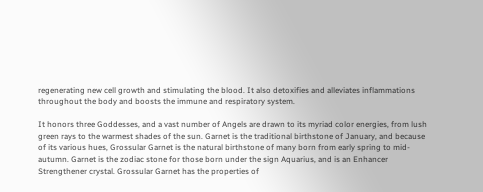regenerating new cell growth and stimulating the blood. It also detoxifies and alleviates inflammations throughout the body and boosts the immune and respiratory system.

It honors three Goddesses, and a vast number of Angels are drawn to its myriad color energies, from lush green rays to the warmest shades of the sun. Garnet is the traditional birthstone of January, and because of its various hues, Grossular Garnet is the natural birthstone of many born from early spring to mid-autumn. Garnet is the zodiac stone for those born under the sign Aquarius, and is an Enhancer Strengthener crystal. Grossular Garnet has the properties of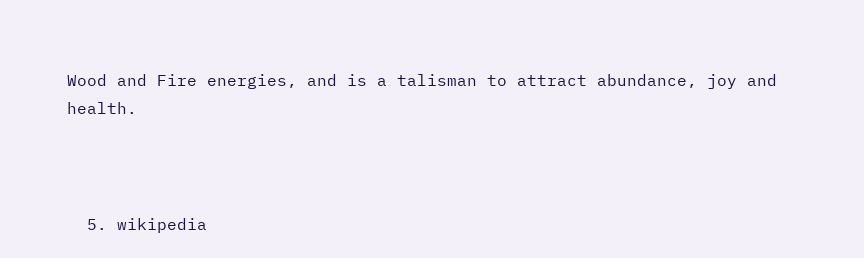Wood and Fire energies, and is a talisman to attract abundance, joy and health.



  5. wikipedia